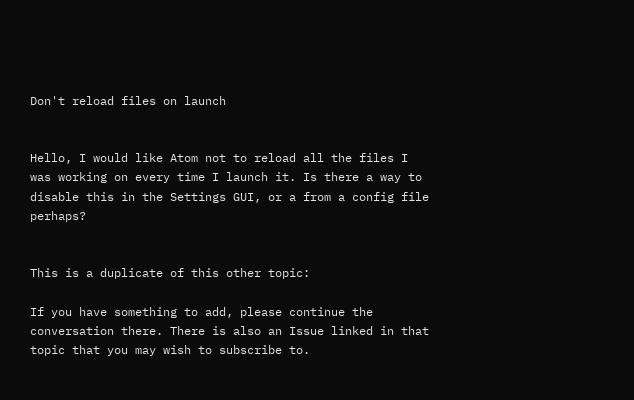Don't reload files on launch


Hello, I would like Atom not to reload all the files I was working on every time I launch it. Is there a way to disable this in the Settings GUI, or a from a config file perhaps?


This is a duplicate of this other topic:

If you have something to add, please continue the conversation there. There is also an Issue linked in that topic that you may wish to subscribe to.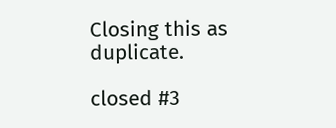Closing this as duplicate.

closed #3